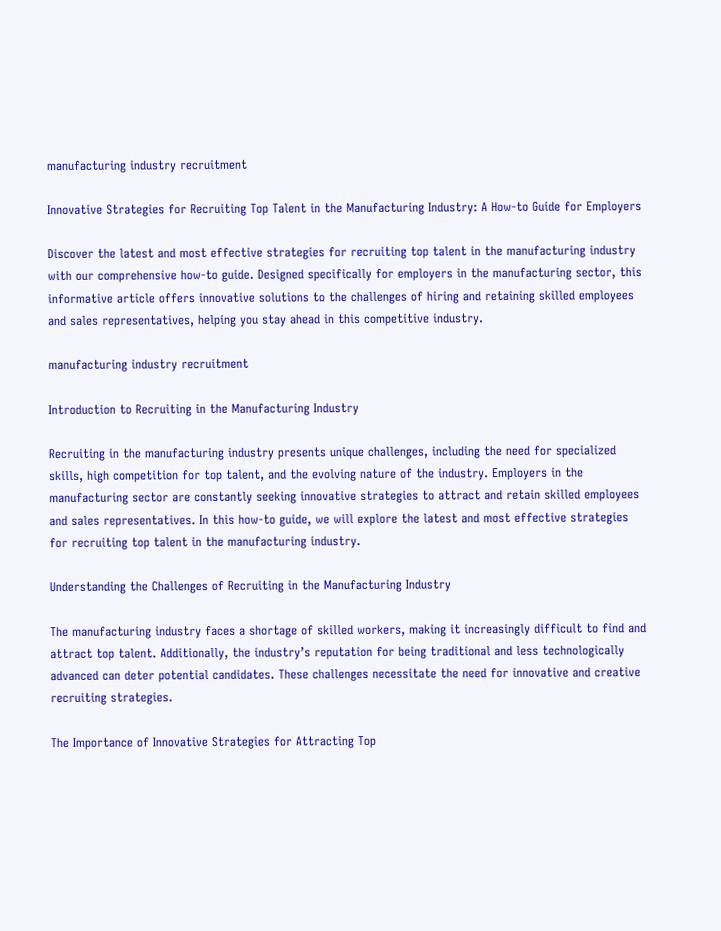manufacturing industry recruitment

Innovative Strategies for Recruiting Top Talent in the Manufacturing Industry: A How-to Guide for Employers

Discover the latest and most effective strategies for recruiting top talent in the manufacturing industry with our comprehensive how-to guide. Designed specifically for employers in the manufacturing sector, this informative article offers innovative solutions to the challenges of hiring and retaining skilled employees and sales representatives, helping you stay ahead in this competitive industry.

manufacturing industry recruitment

Introduction to Recruiting in the Manufacturing Industry

Recruiting in the manufacturing industry presents unique challenges, including the need for specialized skills, high competition for top talent, and the evolving nature of the industry. Employers in the manufacturing sector are constantly seeking innovative strategies to attract and retain skilled employees and sales representatives. In this how-to guide, we will explore the latest and most effective strategies for recruiting top talent in the manufacturing industry.

Understanding the Challenges of Recruiting in the Manufacturing Industry

The manufacturing industry faces a shortage of skilled workers, making it increasingly difficult to find and attract top talent. Additionally, the industry’s reputation for being traditional and less technologically advanced can deter potential candidates. These challenges necessitate the need for innovative and creative recruiting strategies.

The Importance of Innovative Strategies for Attracting Top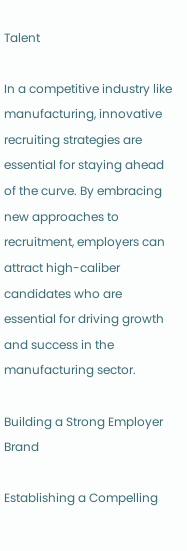Talent

In a competitive industry like manufacturing, innovative recruiting strategies are essential for staying ahead of the curve. By embracing new approaches to recruitment, employers can attract high-caliber candidates who are essential for driving growth and success in the manufacturing sector.

Building a Strong Employer Brand

Establishing a Compelling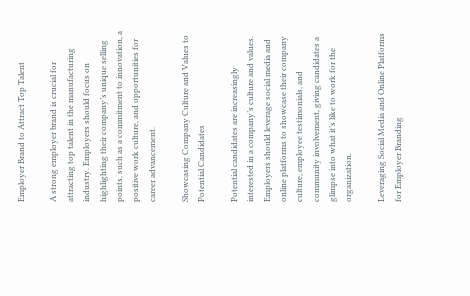Employer Brand to Attract Top Talent

A strong employer brand is crucial for attracting top talent in the manufacturing industry. Employers should focus on highlighting their company’s unique selling points, such as a commitment to innovation, a positive work culture, and opportunities for career advancement.

Showcasing Company Culture and Values to Potential Candidates

Potential candidates are increasingly interested in a company’s culture and values. Employers should leverage social media and online platforms to showcase their company culture, employee testimonials, and community involvement, giving candidates a glimpse into what it’s like to work for the organization.

Leveraging Social Media and Online Platforms for Employer Branding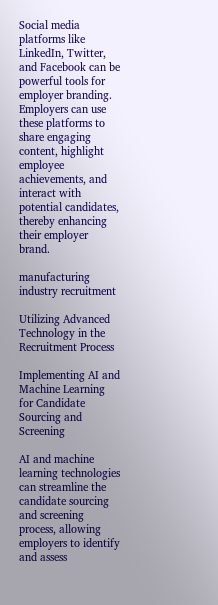Social media platforms like LinkedIn, Twitter, and Facebook can be powerful tools for employer branding. Employers can use these platforms to share engaging content, highlight employee achievements, and interact with potential candidates, thereby enhancing their employer brand.

manufacturing industry recruitment

Utilizing Advanced Technology in the Recruitment Process

Implementing AI and Machine Learning for Candidate Sourcing and Screening

AI and machine learning technologies can streamline the candidate sourcing and screening process, allowing employers to identify and assess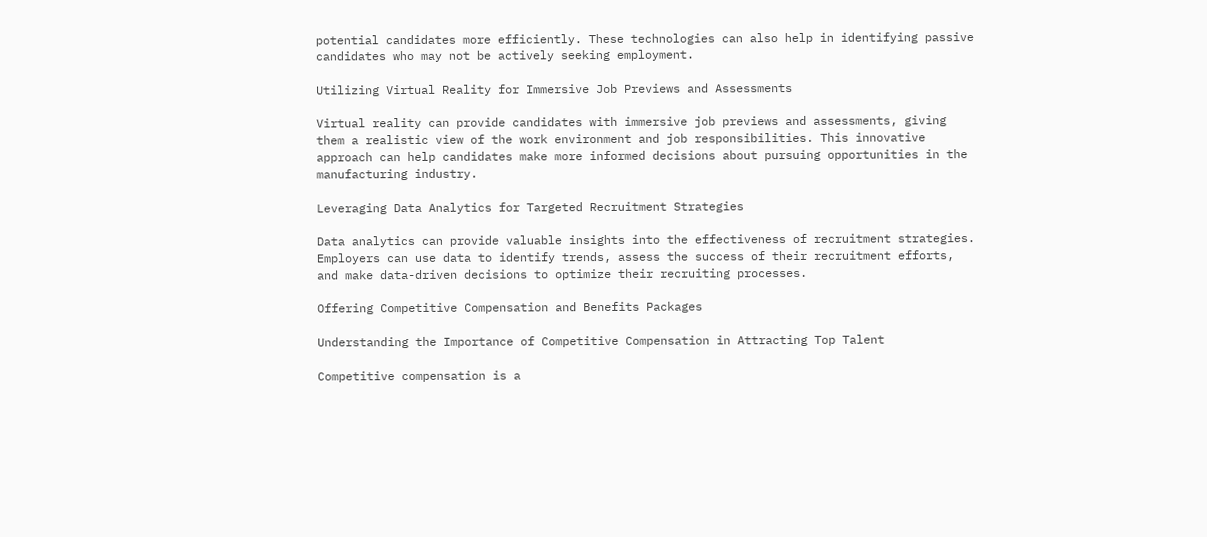potential candidates more efficiently. These technologies can also help in identifying passive candidates who may not be actively seeking employment.

Utilizing Virtual Reality for Immersive Job Previews and Assessments

Virtual reality can provide candidates with immersive job previews and assessments, giving them a realistic view of the work environment and job responsibilities. This innovative approach can help candidates make more informed decisions about pursuing opportunities in the manufacturing industry.

Leveraging Data Analytics for Targeted Recruitment Strategies

Data analytics can provide valuable insights into the effectiveness of recruitment strategies. Employers can use data to identify trends, assess the success of their recruitment efforts, and make data-driven decisions to optimize their recruiting processes.

Offering Competitive Compensation and Benefits Packages

Understanding the Importance of Competitive Compensation in Attracting Top Talent

Competitive compensation is a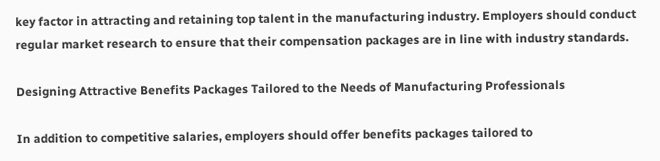key factor in attracting and retaining top talent in the manufacturing industry. Employers should conduct regular market research to ensure that their compensation packages are in line with industry standards.

Designing Attractive Benefits Packages Tailored to the Needs of Manufacturing Professionals

In addition to competitive salaries, employers should offer benefits packages tailored to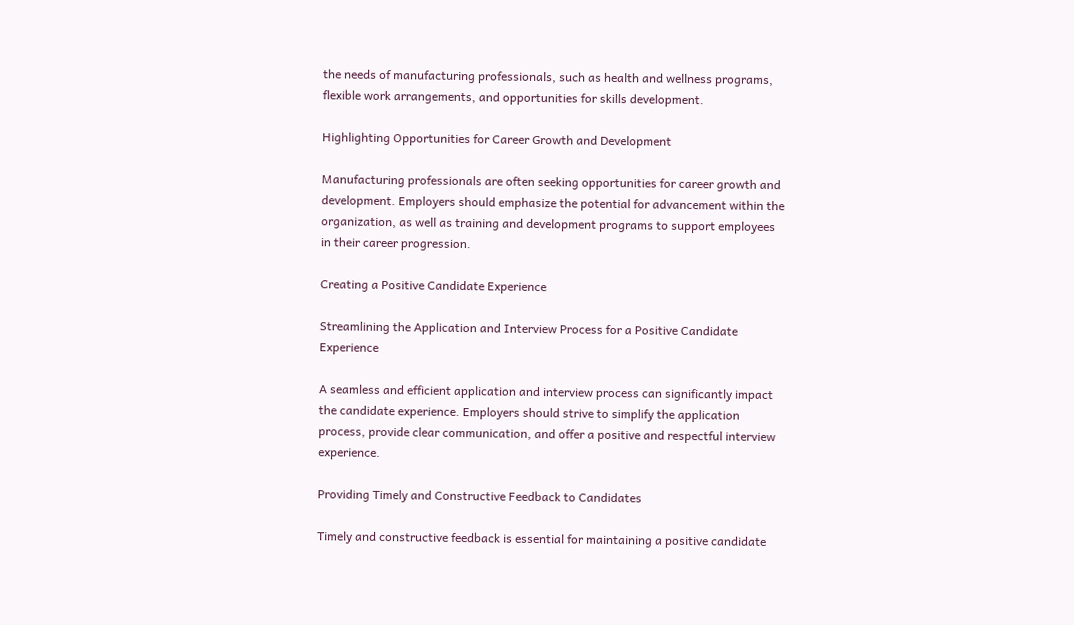the needs of manufacturing professionals, such as health and wellness programs, flexible work arrangements, and opportunities for skills development.

Highlighting Opportunities for Career Growth and Development

Manufacturing professionals are often seeking opportunities for career growth and development. Employers should emphasize the potential for advancement within the organization, as well as training and development programs to support employees in their career progression.

Creating a Positive Candidate Experience

Streamlining the Application and Interview Process for a Positive Candidate Experience

A seamless and efficient application and interview process can significantly impact the candidate experience. Employers should strive to simplify the application process, provide clear communication, and offer a positive and respectful interview experience.

Providing Timely and Constructive Feedback to Candidates

Timely and constructive feedback is essential for maintaining a positive candidate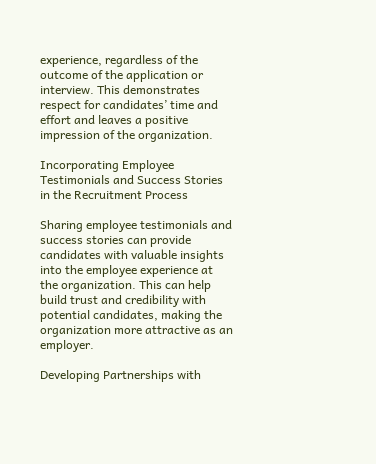experience, regardless of the outcome of the application or interview. This demonstrates respect for candidates’ time and effort and leaves a positive impression of the organization.

Incorporating Employee Testimonials and Success Stories in the Recruitment Process

Sharing employee testimonials and success stories can provide candidates with valuable insights into the employee experience at the organization. This can help build trust and credibility with potential candidates, making the organization more attractive as an employer.

Developing Partnerships with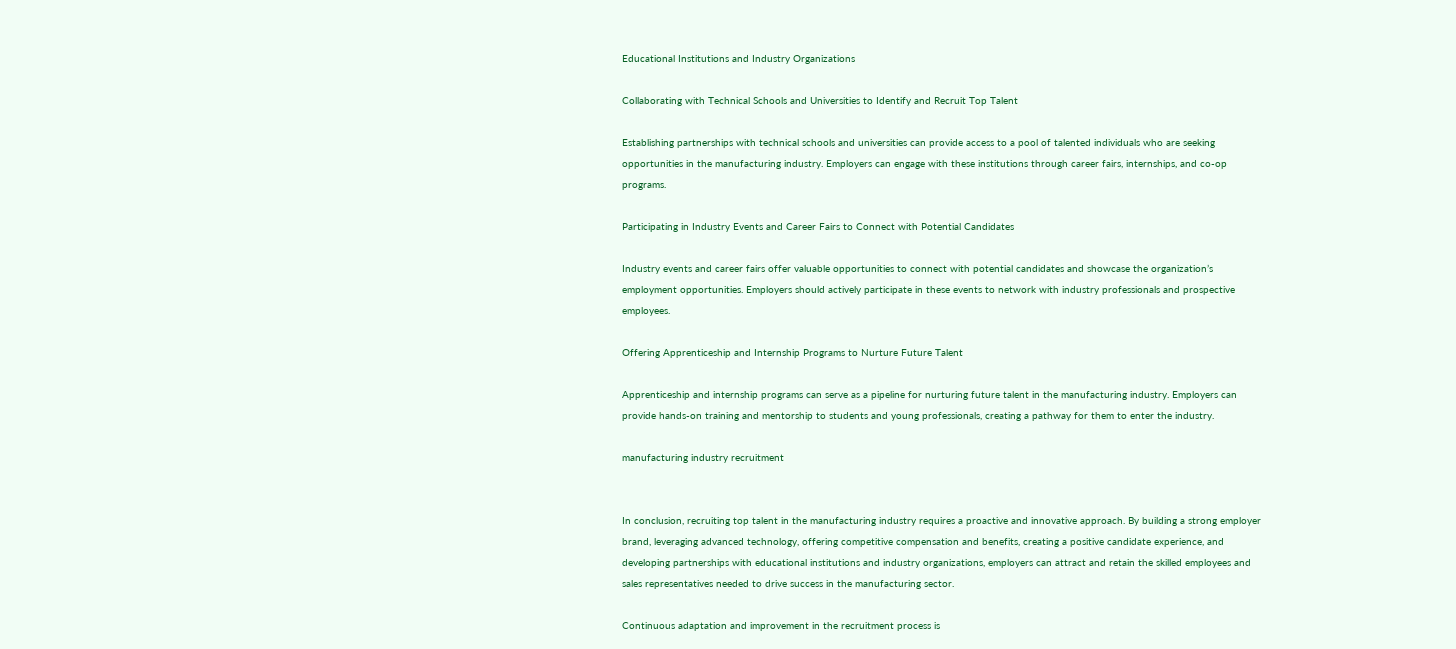Educational Institutions and Industry Organizations

Collaborating with Technical Schools and Universities to Identify and Recruit Top Talent

Establishing partnerships with technical schools and universities can provide access to a pool of talented individuals who are seeking opportunities in the manufacturing industry. Employers can engage with these institutions through career fairs, internships, and co-op programs.

Participating in Industry Events and Career Fairs to Connect with Potential Candidates

Industry events and career fairs offer valuable opportunities to connect with potential candidates and showcase the organization’s employment opportunities. Employers should actively participate in these events to network with industry professionals and prospective employees.

Offering Apprenticeship and Internship Programs to Nurture Future Talent

Apprenticeship and internship programs can serve as a pipeline for nurturing future talent in the manufacturing industry. Employers can provide hands-on training and mentorship to students and young professionals, creating a pathway for them to enter the industry.

manufacturing industry recruitment


In conclusion, recruiting top talent in the manufacturing industry requires a proactive and innovative approach. By building a strong employer brand, leveraging advanced technology, offering competitive compensation and benefits, creating a positive candidate experience, and developing partnerships with educational institutions and industry organizations, employers can attract and retain the skilled employees and sales representatives needed to drive success in the manufacturing sector.

Continuous adaptation and improvement in the recruitment process is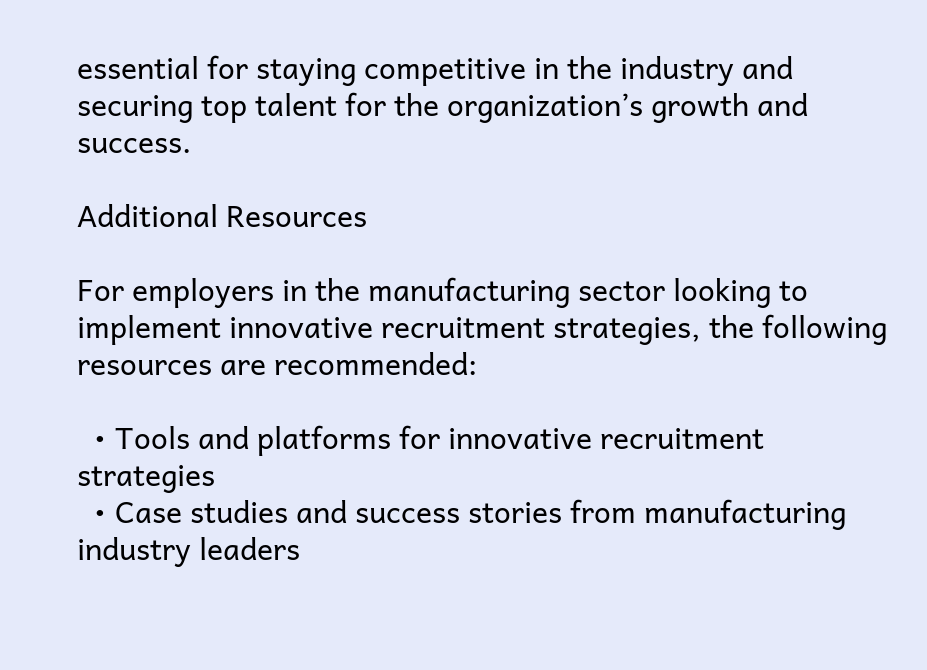essential for staying competitive in the industry and securing top talent for the organization’s growth and success.

Additional Resources

For employers in the manufacturing sector looking to implement innovative recruitment strategies, the following resources are recommended:

  • Tools and platforms for innovative recruitment strategies
  • Case studies and success stories from manufacturing industry leaders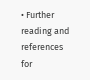• Further reading and references for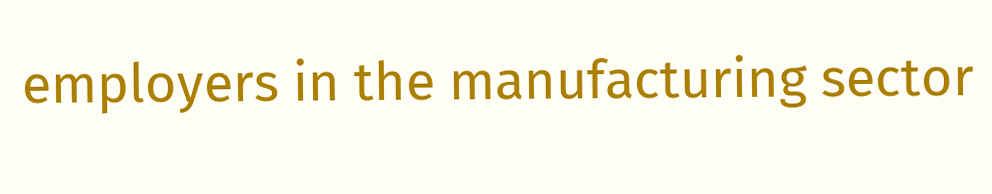employers in the manufacturing sector